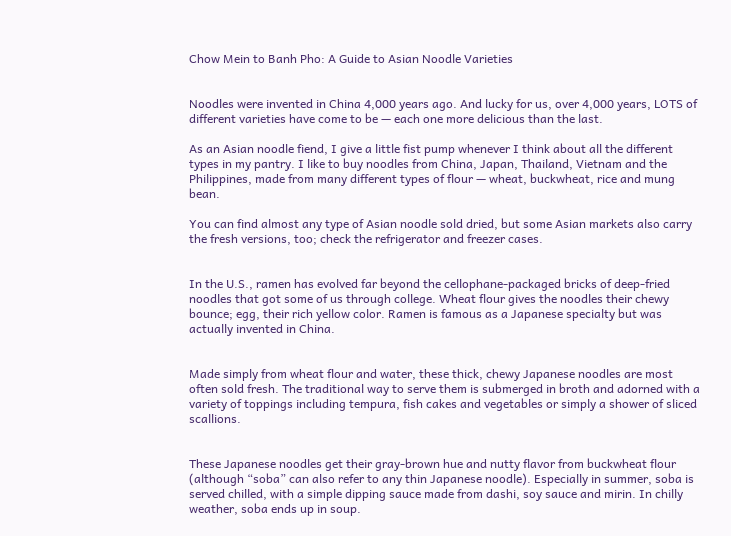Chow Mein to Banh Pho: A Guide to Asian Noodle Varieties


Noodles were invented in China 4,000 years ago. And lucky for us, over 4,000 years, LOTS of different varieties have come to be — each one more delicious than the last.

As an Asian noodle fiend, I give a little fist pump whenever I think about all the different types in my pantry. I like to buy noodles from China, Japan, Thailand, Vietnam and the Philippines, made from many different types of flour — wheat, buckwheat, rice and mung bean.

You can find almost any type of Asian noodle sold dried, but some Asian markets also carry the fresh versions, too; check the refrigerator and freezer cases.


In the U.S., ramen has evolved far beyond the cellophane-packaged bricks of deep-fried noodles that got some of us through college. Wheat flour gives the noodles their chewy bounce; egg, their rich yellow color. Ramen is famous as a Japanese specialty but was actually invented in China.


Made simply from wheat flour and water, these thick, chewy Japanese noodles are most often sold fresh. The traditional way to serve them is submerged in broth and adorned with a variety of toppings including tempura, fish cakes and vegetables or simply a shower of sliced scallions.


These Japanese noodles get their gray-brown hue and nutty flavor from buckwheat flour (although “soba” can also refer to any thin Japanese noodle). Especially in summer, soba is served chilled, with a simple dipping sauce made from dashi, soy sauce and mirin. In chilly weather, soba ends up in soup.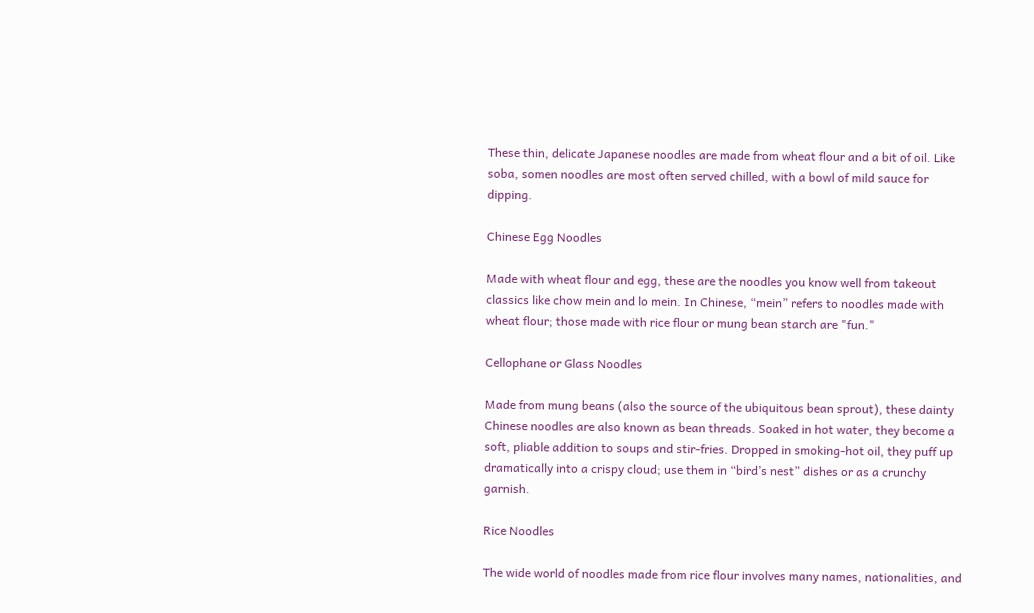These thin, delicate Japanese noodles are made from wheat flour and a bit of oil. Like soba, somen noodles are most often served chilled, with a bowl of mild sauce for dipping.

Chinese Egg Noodles

Made with wheat flour and egg, these are the noodles you know well from takeout classics like chow mein and lo mein. In Chinese, “mein” refers to noodles made with wheat flour; those made with rice flour or mung bean starch are "fun."

Cellophane or Glass Noodles

Made from mung beans (also the source of the ubiquitous bean sprout), these dainty Chinese noodles are also known as bean threads. Soaked in hot water, they become a soft, pliable addition to soups and stir-fries. Dropped in smoking-hot oil, they puff up dramatically into a crispy cloud; use them in “bird’s nest” dishes or as a crunchy garnish.

Rice Noodles

The wide world of noodles made from rice flour involves many names, nationalities, and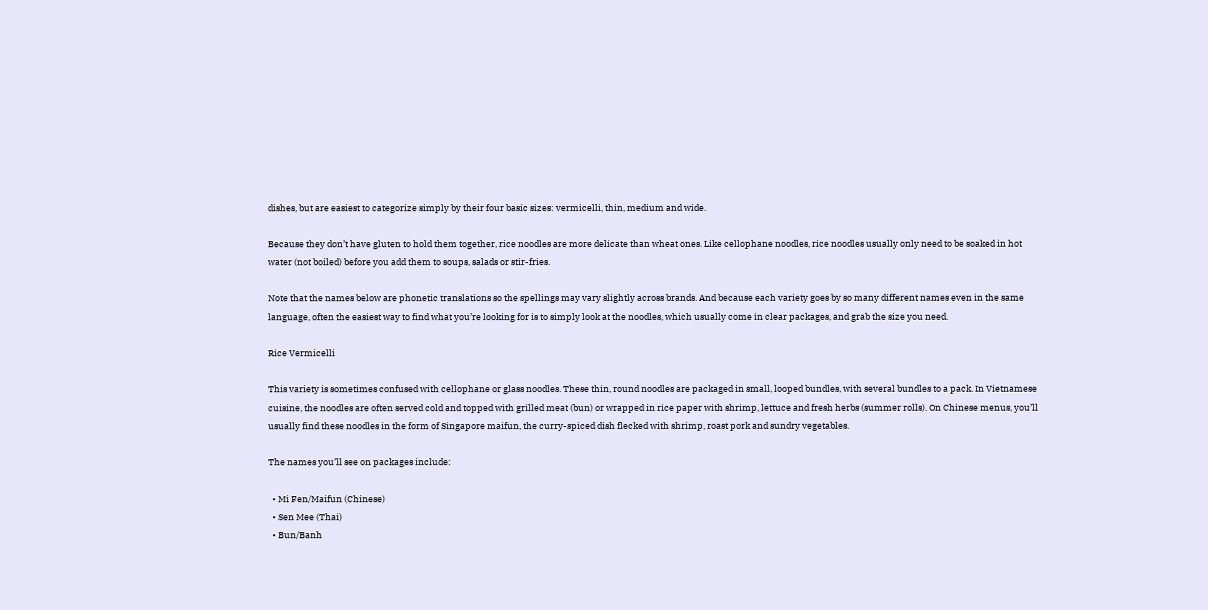dishes, but are easiest to categorize simply by their four basic sizes: vermicelli, thin, medium and wide.

Because they don’t have gluten to hold them together, rice noodles are more delicate than wheat ones. Like cellophane noodles, rice noodles usually only need to be soaked in hot water (not boiled) before you add them to soups, salads or stir-fries.

Note that the names below are phonetic translations so the spellings may vary slightly across brands. And because each variety goes by so many different names even in the same language, often the easiest way to find what you’re looking for is to simply look at the noodles, which usually come in clear packages, and grab the size you need.

Rice Vermicelli

This variety is sometimes confused with cellophane or glass noodles. These thin, round noodles are packaged in small, looped bundles, with several bundles to a pack. In Vietnamese cuisine, the noodles are often served cold and topped with grilled meat (bun) or wrapped in rice paper with shrimp, lettuce and fresh herbs (summer rolls). On Chinese menus, you’ll usually find these noodles in the form of Singapore maifun, the curry-spiced dish flecked with shrimp, roast pork and sundry vegetables.

The names you’ll see on packages include:

  • Mi Fen/Maifun (Chinese)
  • Sen Mee (Thai)
  • Bun/Banh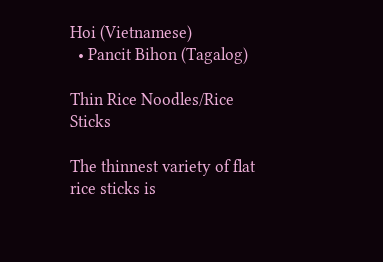Hoi (Vietnamese)
  • Pancit Bihon (Tagalog)

Thin Rice Noodles/Rice Sticks

The thinnest variety of flat rice sticks is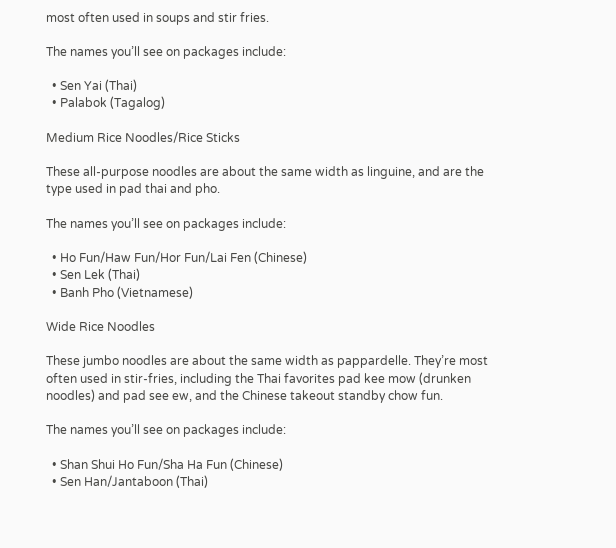most often used in soups and stir fries.

The names you’ll see on packages include:

  • Sen Yai (Thai)
  • Palabok (Tagalog)

Medium Rice Noodles/Rice Sticks

These all-purpose noodles are about the same width as linguine, and are the type used in pad thai and pho.

The names you’ll see on packages include:

  • Ho Fun/Haw Fun/Hor Fun/Lai Fen (Chinese)
  • Sen Lek (Thai)
  • Banh Pho (Vietnamese)

Wide Rice Noodles

These jumbo noodles are about the same width as pappardelle. They’re most often used in stir-fries, including the Thai favorites pad kee mow (drunken noodles) and pad see ew, and the Chinese takeout standby chow fun.

The names you’ll see on packages include:

  • Shan Shui Ho Fun/Sha Ha Fun (Chinese)
  • Sen Han/Jantaboon (Thai)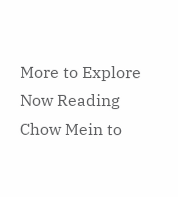More to Explore
Now Reading
Chow Mein to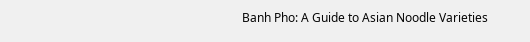Banh Pho: A Guide to Asian Noodle Varieties